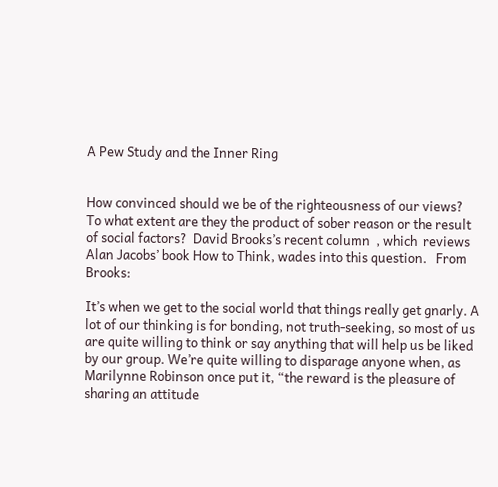A Pew Study and the Inner Ring


How convinced should we be of the righteousness of our views?  To what extent are they the product of sober reason or the result of social factors?  David Brooks’s recent column  , which  reviews Alan Jacobs’ book How to Think, wades into this question.   From Brooks:

It’s when we get to the social world that things really get gnarly. A lot of our thinking is for bonding, not truth-seeking, so most of us are quite willing to think or say anything that will help us be liked by our group. We’re quite willing to disparage anyone when, as Marilynne Robinson once put it, “the reward is the pleasure of sharing an attitude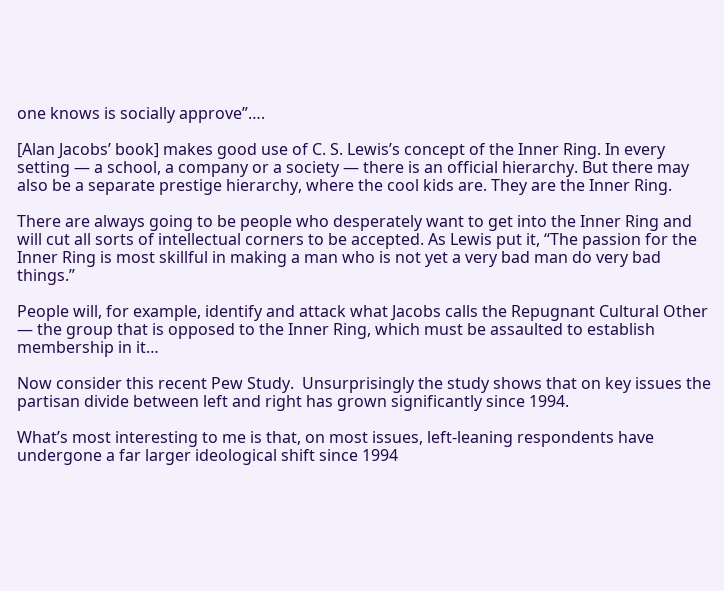one knows is socially approve”….

[Alan Jacobs’ book] makes good use of C. S. Lewis’s concept of the Inner Ring. In every setting — a school, a company or a society — there is an official hierarchy. But there may also be a separate prestige hierarchy, where the cool kids are. They are the Inner Ring.

There are always going to be people who desperately want to get into the Inner Ring and will cut all sorts of intellectual corners to be accepted. As Lewis put it, “The passion for the Inner Ring is most skillful in making a man who is not yet a very bad man do very bad things.”

People will, for example, identify and attack what Jacobs calls the Repugnant Cultural Other — the group that is opposed to the Inner Ring, which must be assaulted to establish membership in it…

Now consider this recent Pew Study.  Unsurprisingly the study shows that on key issues the partisan divide between left and right has grown significantly since 1994.

What’s most interesting to me is that, on most issues, left-leaning respondents have undergone a far larger ideological shift since 1994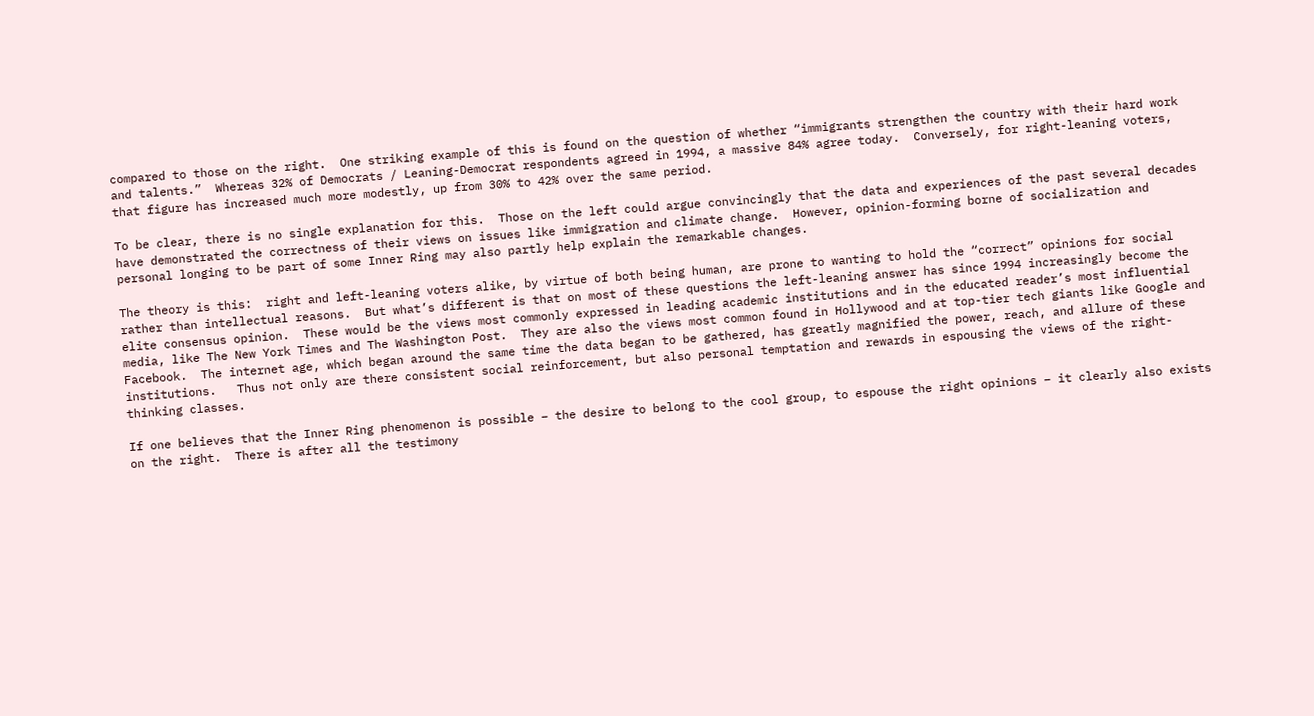compared to those on the right.  One striking example of this is found on the question of whether “immigrants strengthen the country with their hard work and talents.”  Whereas 32% of Democrats / Leaning-Democrat respondents agreed in 1994, a massive 84% agree today.  Conversely, for right-leaning voters, that figure has increased much more modestly, up from 30% to 42% over the same period.

To be clear, there is no single explanation for this.  Those on the left could argue convincingly that the data and experiences of the past several decades have demonstrated the correctness of their views on issues like immigration and climate change.  However, opinion-forming borne of socialization and personal longing to be part of some Inner Ring may also partly help explain the remarkable changes.

The theory is this:  right and left-leaning voters alike, by virtue of both being human, are prone to wanting to hold the “correct” opinions for social rather than intellectual reasons.  But what’s different is that on most of these questions the left-leaning answer has since 1994 increasingly become the elite consensus opinion.  These would be the views most commonly expressed in leading academic institutions and in the educated reader’s most influential media, like The New York Times and The Washington Post.  They are also the views most common found in Hollywood and at top-tier tech giants like Google and Facebook.  The internet age, which began around the same time the data began to be gathered, has greatly magnified the power, reach, and allure of these institutions.   Thus not only are there consistent social reinforcement, but also personal temptation and rewards in espousing the views of the right-thinking classes.

If one believes that the Inner Ring phenomenon is possible – the desire to belong to the cool group, to espouse the right opinions – it clearly also exists on the right.  There is after all the testimony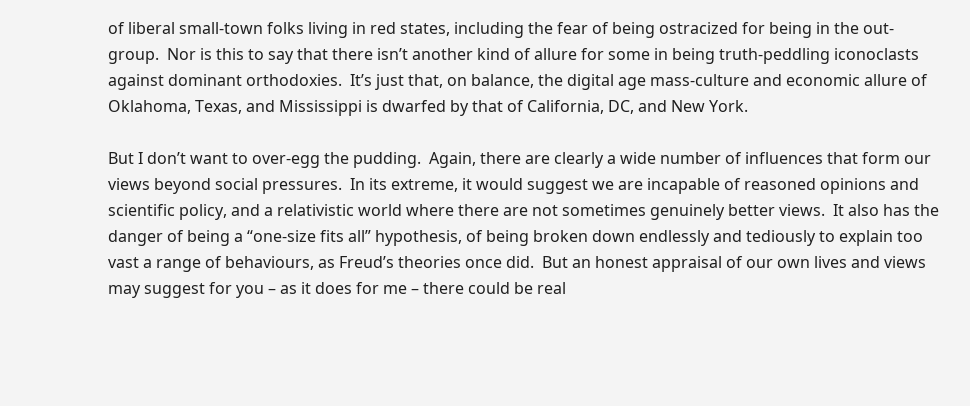of liberal small-town folks living in red states, including the fear of being ostracized for being in the out-group.  Nor is this to say that there isn’t another kind of allure for some in being truth-peddling iconoclasts against dominant orthodoxies.  It’s just that, on balance, the digital age mass-culture and economic allure of Oklahoma, Texas, and Mississippi is dwarfed by that of California, DC, and New York.

But I don’t want to over-egg the pudding.  Again, there are clearly a wide number of influences that form our views beyond social pressures.  In its extreme, it would suggest we are incapable of reasoned opinions and scientific policy, and a relativistic world where there are not sometimes genuinely better views.  It also has the danger of being a “one-size fits all” hypothesis, of being broken down endlessly and tediously to explain too vast a range of behaviours, as Freud’s theories once did.  But an honest appraisal of our own lives and views may suggest for you – as it does for me – there could be real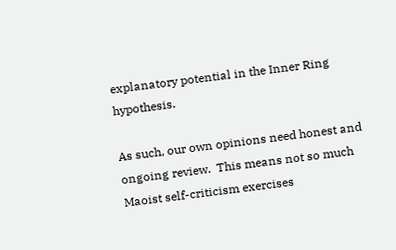explanatory potential in the Inner Ring hypothesis.

As such, our own opinions need honest and ongoing review.  This means not so much Maoist self-criticism exercises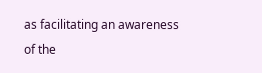as facilitating an awareness of the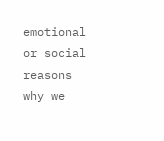emotional or social reasons why we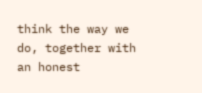think the way we do, together with an honest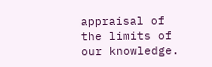appraisal of the limits of our knowledge.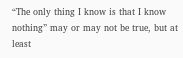“The only thing I know is that I know nothing” may or may not be true, but at least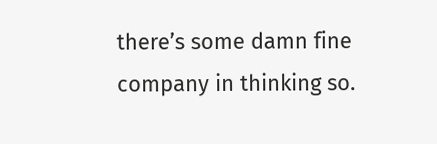there’s some damn fine company in thinking so.